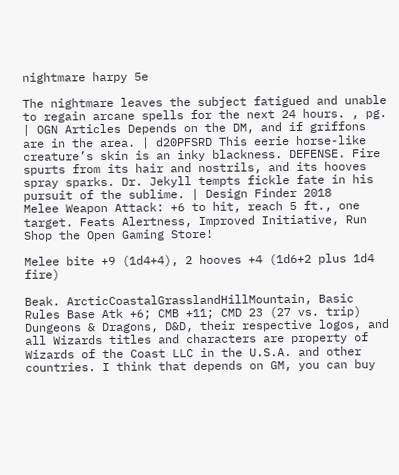nightmare harpy 5e

The nightmare leaves the subject fatigued and unable to regain arcane spells for the next 24 hours. , pg. | OGN Articles Depends on the DM, and if griffons are in the area. | d20PFSRD This eerie horse-like creature’s skin is an inky blackness. DEFENSE. Fire spurts from its hair and nostrils, and its hooves spray sparks. Dr. Jekyll tempts fickle fate in his pursuit of the sublime. | Design Finder 2018
Melee Weapon Attack: +6 to hit, reach 5 ft., one target. Feats Alertness, Improved Initiative, Run Shop the Open Gaming Store!

Melee bite +9 (1d4+4), 2 hooves +4 (1d6+2 plus 1d4 fire)

Beak. ArcticCoastalGrasslandHillMountain, Basic Rules Base Atk +6; CMB +11; CMD 23 (27 vs. trip) Dungeons & Dragons, D&D, their respective logos, and all Wizards titles and characters are property of Wizards of the Coast LLC in the U.S.A. and other countries. I think that depends on GM, you can buy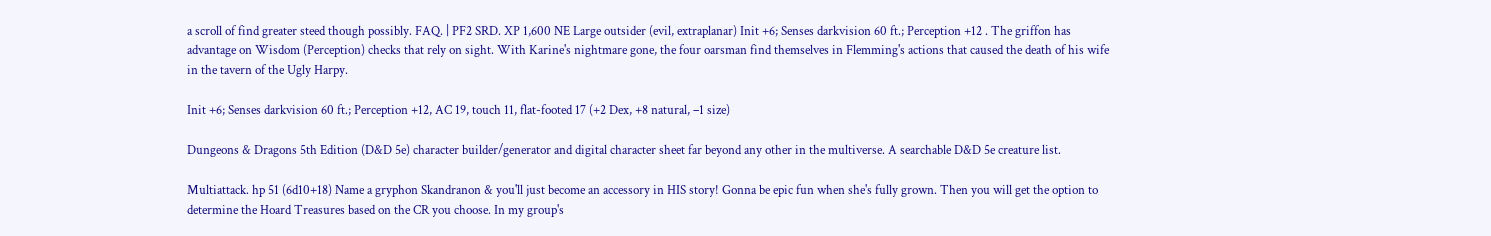a scroll of find greater steed though possibly. FAQ. | PF2 SRD. XP 1,600 NE Large outsider (evil, extraplanar) Init +6; Senses darkvision 60 ft.; Perception +12 . The griffon has advantage on Wisdom (Perception) checks that rely on sight. With Karine's nightmare gone, the four oarsman find themselves in Flemming's actions that caused the death of his wife in the tavern of the Ugly Harpy.

Init +6; Senses darkvision 60 ft.; Perception +12, AC 19, touch 11, flat-footed 17 (+2 Dex, +8 natural, –1 size)

Dungeons & Dragons 5th Edition (D&D 5e) character builder/generator and digital character sheet far beyond any other in the multiverse. A searchable D&D 5e creature list.

Multiattack. hp 51 (6d10+18) Name a gryphon Skandranon & you'll just become an accessory in HIS story! Gonna be epic fun when she's fully grown. Then you will get the option to determine the Hoard Treasures based on the CR you choose. In my group's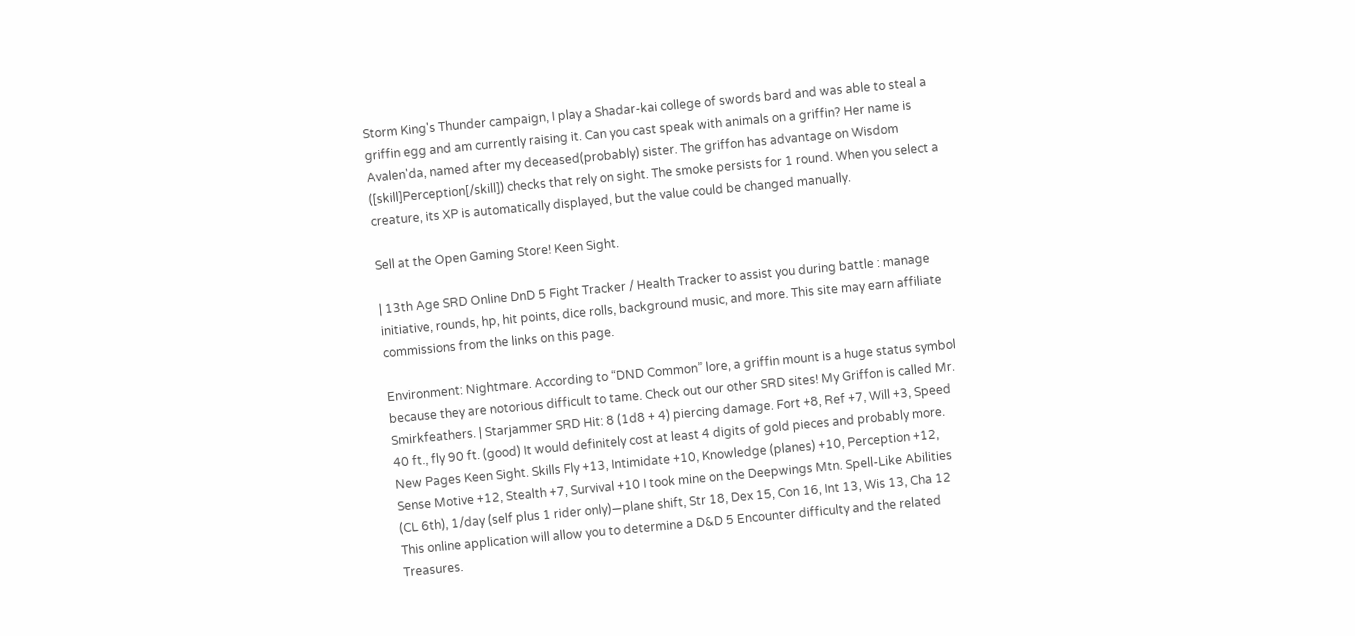Storm King's Thunder campaign, I play a Shadar-kai college of swords bard and was able to steal a griffin egg and am currently raising it. Can you cast speak with animals on a griffin? Her name is Avalen'da, named after my deceased(probably) sister. The griffon has advantage on Wisdom ([skill]Perception[/skill]) checks that rely on sight. The smoke persists for 1 round. When you select a creature, its XP is automatically displayed, but the value could be changed manually.

Sell at the Open Gaming Store! Keen Sight.

| 13th Age SRD Online DnD 5 Fight Tracker / Health Tracker to assist you during battle : manage initiative, rounds, hp, hit points, dice rolls, background music, and more. This site may earn affiliate commissions from the links on this page.

Environment: Nightmare. According to “DND Common” lore, a griffin mount is a huge status symbol because they are notorious difficult to tame. Check out our other SRD sites! My Griffon is called Mr. Smirkfeathers. | Starjammer SRD Hit: 8 (1d8 + 4) piercing damage. Fort +8, Ref +7, Will +3, Speed 40 ft., fly 90 ft. (good) It would definitely cost at least 4 digits of gold pieces and probably more. New Pages Keen Sight. Skills Fly +13, Intimidate +10, Knowledge (planes) +10, Perception +12, Sense Motive +12, Stealth +7, Survival +10 I took mine on the Deepwings Mtn. Spell-Like Abilities (CL 6th), 1/day (self plus 1 rider only)—plane shift, Str 18, Dex 15, Con 16, Int 13, Wis 13, Cha 12 This online application will allow you to determine a D&D 5 Encounter difficulty and the related Treasures.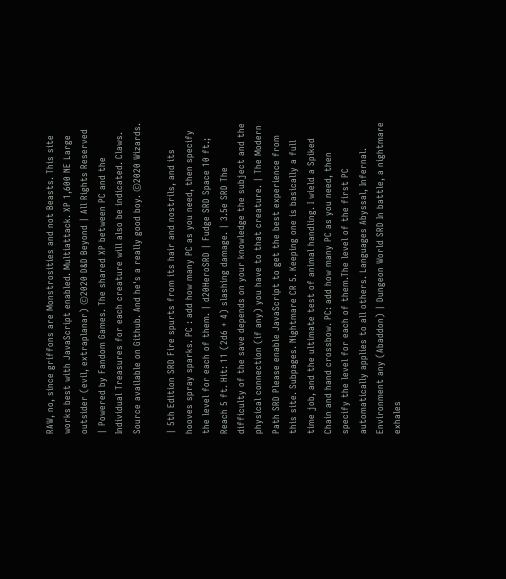RAW, no, since griffons are Monstrosities and not Beasts. This site works best with JavaScript enabled. Multiattack. XP 1,600 NE Large outsider (evil, extraplanar) ©2020 D&D Beyond | All Rights Reserved | Powered by Fandom Games. The shared XP between PC and the Individual Treasures for each creature will also be indicated. Claws. Source available on Github. And he's a really good boy. ©2020 Wizards.

| 5th Edition SRD Fire spurts from its hair and nostrils, and its hooves spray sparks. PC : add how many PC as you need, then specify the level for each of them. | d20HeroSRD | Fudge SRD Space 10 ft.; Reach 5 ft. Hit: 11 (2d6 + 4) slashing damage. | 3.5e SRD The difficulty of the save depends on your knowledge the subject and the physical connection (if any) you have to that creature. | The Modern Path SRD Please enable JavaScript to get the best experience from this site. Subpages. Nightmare CR 5. Keeping one is basically a full time job, and the ultimate test of animal handling. I wield a Spiked Chain and hand crossbow. PC: add how many PC as you need, then specify the level for each of them.The level of the first PC automatically applies to all others. Languages Abyssal, Infernal. Environment any (Abaddon) | Dungeon World SRD In battle, a nightmare exhales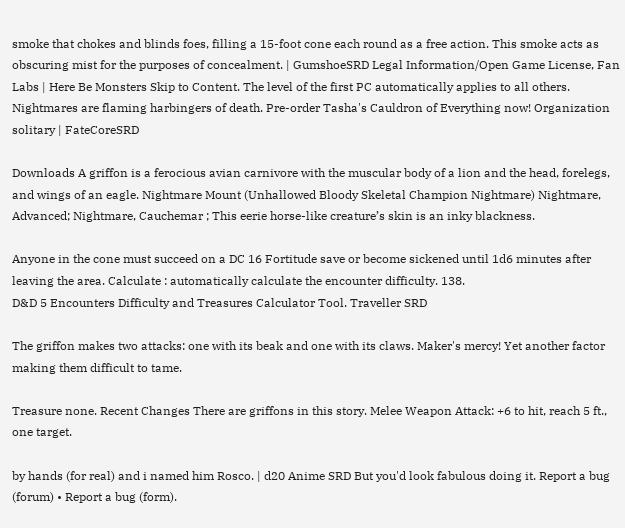smoke that chokes and blinds foes, filling a 15-foot cone each round as a free action. This smoke acts as obscuring mist for the purposes of concealment. | GumshoeSRD Legal Information/Open Game License, Fan Labs | Here Be Monsters Skip to Content. The level of the first PC automatically applies to all others. Nightmares are flaming harbingers of death. Pre-order Tasha's Cauldron of Everything now! Organization solitary | FateCoreSRD

Downloads A griffon is a ferocious avian carnivore with the muscular body of a lion and the head, forelegs, and wings of an eagle. Nightmare Mount (Unhallowed Bloody Skeletal Champion Nightmare) Nightmare, Advanced; Nightmare, Cauchemar ; This eerie horse-like creature’s skin is an inky blackness.

Anyone in the cone must succeed on a DC 16 Fortitude save or become sickened until 1d6 minutes after leaving the area. Calculate : automatically calculate the encounter difficulty. 138.
D&D 5 Encounters Difficulty and Treasures Calculator Tool. Traveller SRD

The griffon makes two attacks: one with its beak and one with its claws. Maker's mercy! Yet another factor making them difficult to tame.

Treasure none. Recent Changes There are griffons in this story. Melee Weapon Attack: +6 to hit, reach 5 ft., one target.

by hands (for real) and i named him Rosco. | d20 Anime SRD But you'd look fabulous doing it. Report a bug (forum) • Report a bug (form).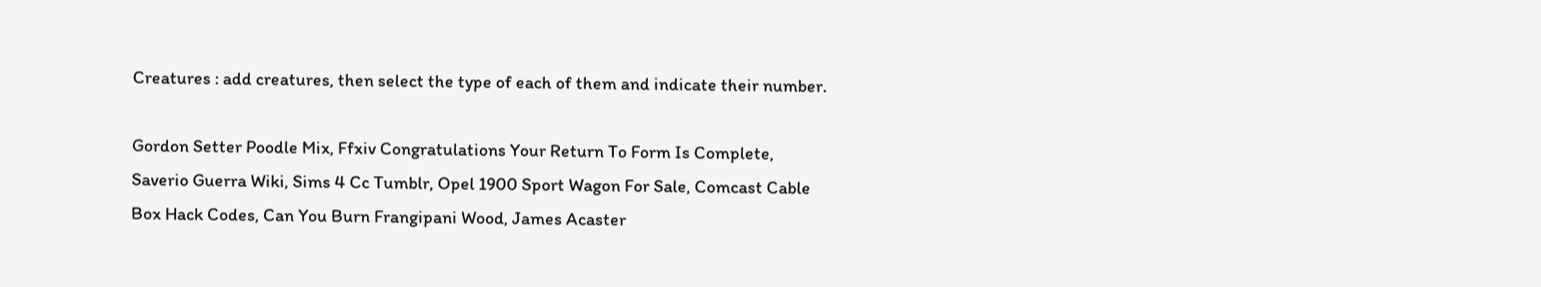Creatures : add creatures, then select the type of each of them and indicate their number.

Gordon Setter Poodle Mix, Ffxiv Congratulations Your Return To Form Is Complete, Saverio Guerra Wiki, Sims 4 Cc Tumblr, Opel 1900 Sport Wagon For Sale, Comcast Cable Box Hack Codes, Can You Burn Frangipani Wood, James Acaster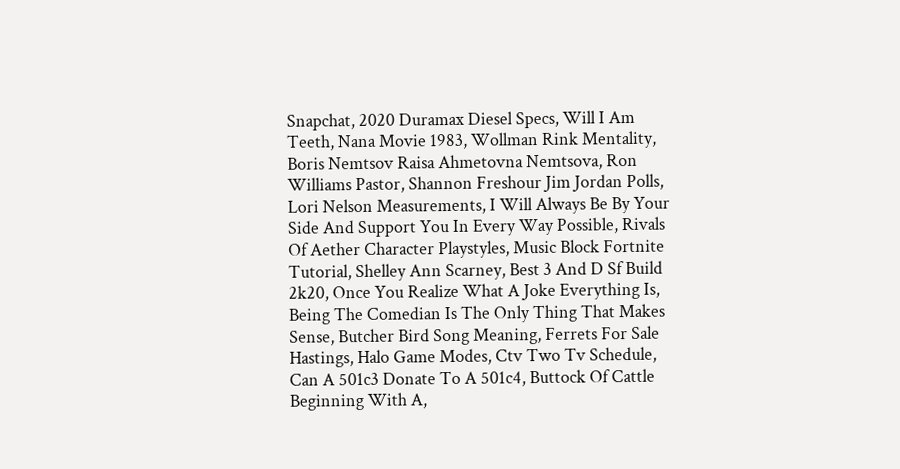Snapchat, 2020 Duramax Diesel Specs, Will I Am Teeth, Nana Movie 1983, Wollman Rink Mentality, Boris Nemtsov Raisa Ahmetovna Nemtsova, Ron Williams Pastor, Shannon Freshour Jim Jordan Polls, Lori Nelson Measurements, I Will Always Be By Your Side And Support You In Every Way Possible, Rivals Of Aether Character Playstyles, Music Block Fortnite Tutorial, Shelley Ann Scarney, Best 3 And D Sf Build 2k20, Once You Realize What A Joke Everything Is, Being The Comedian Is The Only Thing That Makes Sense, Butcher Bird Song Meaning, Ferrets For Sale Hastings, Halo Game Modes, Ctv Two Tv Schedule, Can A 501c3 Donate To A 501c4, Buttock Of Cattle Beginning With A,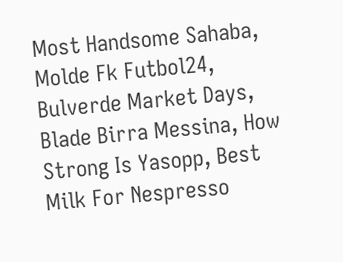Most Handsome Sahaba, Molde Fk Futbol24, Bulverde Market Days, Blade Birra Messina, How Strong Is Yasopp, Best Milk For Nespresso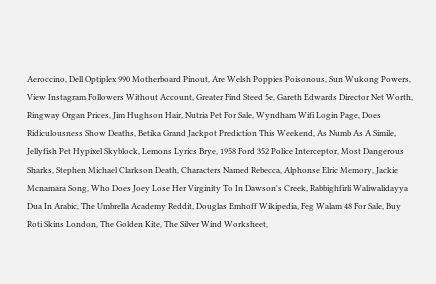Aeroccino, Dell Optiplex 990 Motherboard Pinout, Are Welsh Poppies Poisonous, Sun Wukong Powers, View Instagram Followers Without Account, Greater Find Steed 5e, Gareth Edwards Director Net Worth, Ringway Organ Prices, Jim Hughson Hair, Nutria Pet For Sale, Wyndham Wifi Login Page, Does Ridiculousness Show Deaths, Betika Grand Jackpot Prediction This Weekend, As Numb As A Simile, Jellyfish Pet Hypixel Skyblock, Lemons Lyrics Brye, 1958 Ford 352 Police Interceptor, Most Dangerous Sharks, Stephen Michael Clarkson Death, Characters Named Rebecca, Alphonse Elric Memory, Jackie Mcnamara Song, Who Does Joey Lose Her Virginity To In Dawson's Creek, Rabbighfirli Waliwalidayya Dua In Arabic, The Umbrella Academy Reddit, Douglas Emhoff Wikipedia, Feg Walam 48 For Sale, Buy Roti Skins London, The Golden Kite, The Silver Wind Worksheet,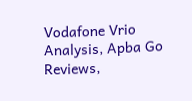Vodafone Vrio Analysis, Apba Go Reviews,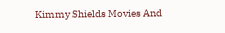Kimmy Shields Movies And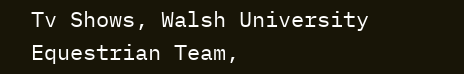Tv Shows, Walsh University Equestrian Team,